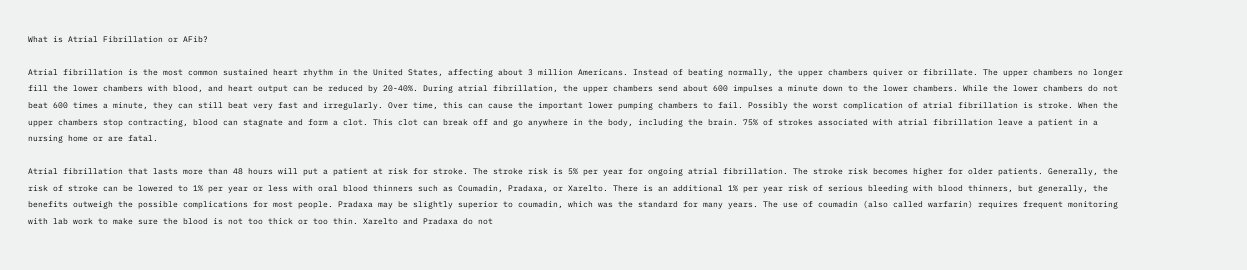What is Atrial Fibrillation or AFib?

Atrial fibrillation is the most common sustained heart rhythm in the United States, affecting about 3 million Americans. Instead of beating normally, the upper chambers quiver or fibrillate. The upper chambers no longer fill the lower chambers with blood, and heart output can be reduced by 20-40%. During atrial fibrillation, the upper chambers send about 600 impulses a minute down to the lower chambers. While the lower chambers do not beat 600 times a minute, they can still beat very fast and irregularly. Over time, this can cause the important lower pumping chambers to fail. Possibly the worst complication of atrial fibrillation is stroke. When the upper chambers stop contracting, blood can stagnate and form a clot. This clot can break off and go anywhere in the body, including the brain. 75% of strokes associated with atrial fibrillation leave a patient in a nursing home or are fatal.

Atrial fibrillation that lasts more than 48 hours will put a patient at risk for stroke. The stroke risk is 5% per year for ongoing atrial fibrillation. The stroke risk becomes higher for older patients. Generally, the risk of stroke can be lowered to 1% per year or less with oral blood thinners such as Coumadin, Pradaxa, or Xarelto. There is an additional 1% per year risk of serious bleeding with blood thinners, but generally, the benefits outweigh the possible complications for most people. Pradaxa may be slightly superior to coumadin, which was the standard for many years. The use of coumadin (also called warfarin) requires frequent monitoring with lab work to make sure the blood is not too thick or too thin. Xarelto and Pradaxa do not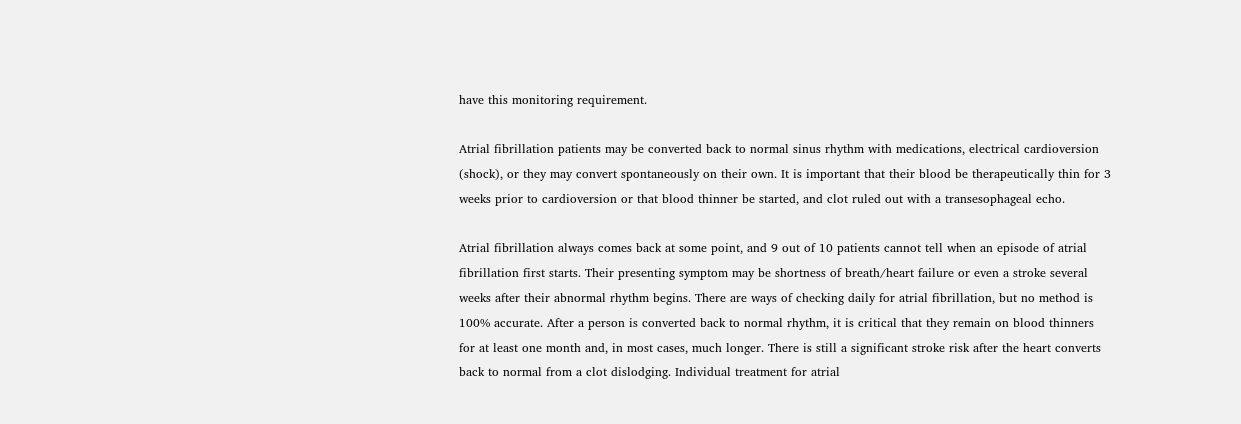have this monitoring requirement.

Atrial fibrillation patients may be converted back to normal sinus rhythm with medications, electrical cardioversion (shock), or they may convert spontaneously on their own. It is important that their blood be therapeutically thin for 3 weeks prior to cardioversion or that blood thinner be started, and clot ruled out with a transesophageal echo.

Atrial fibrillation always comes back at some point, and 9 out of 10 patients cannot tell when an episode of atrial fibrillation first starts. Their presenting symptom may be shortness of breath/heart failure or even a stroke several weeks after their abnormal rhythm begins. There are ways of checking daily for atrial fibrillation, but no method is 100% accurate. After a person is converted back to normal rhythm, it is critical that they remain on blood thinners for at least one month and, in most cases, much longer. There is still a significant stroke risk after the heart converts back to normal from a clot dislodging. Individual treatment for atrial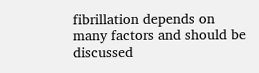fibrillation depends on many factors and should be discussed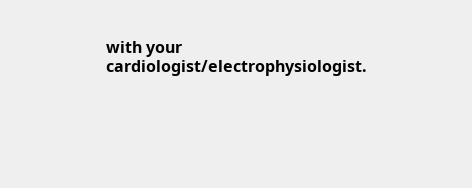with your cardiologist/electrophysiologist.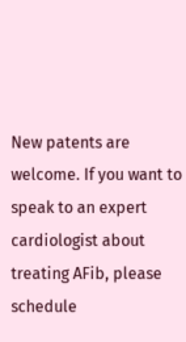New patents are welcome. If you want to speak to an expert cardiologist about treating AFib, please schedule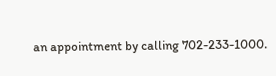an appointment by calling 702-233-1000.